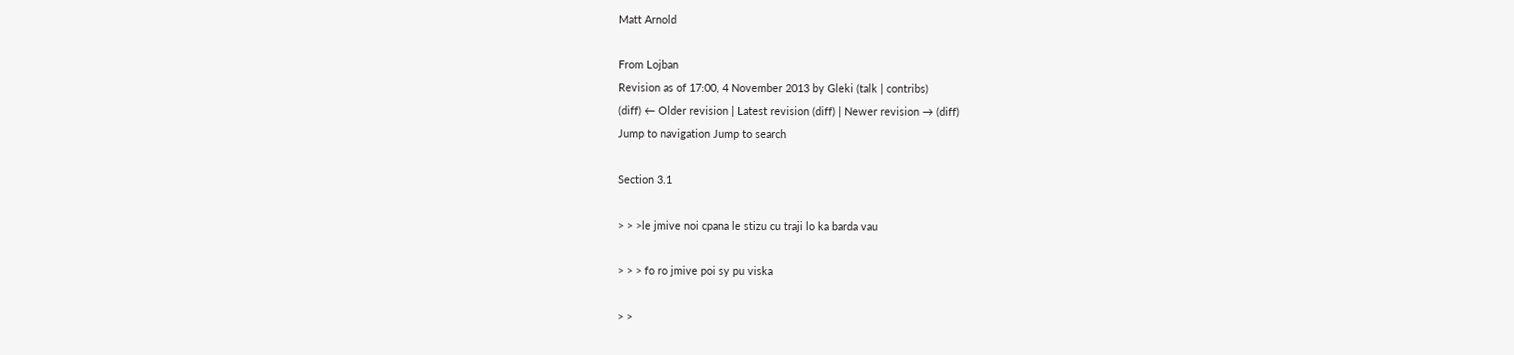Matt Arnold

From Lojban
Revision as of 17:00, 4 November 2013 by Gleki (talk | contribs)
(diff) ← Older revision | Latest revision (diff) | Newer revision → (diff)
Jump to navigation Jump to search

Section 3.1

> > >le jmive noi cpana le stizu cu traji lo ka barda vau

> > > fo ro jmive poi sy pu viska

> >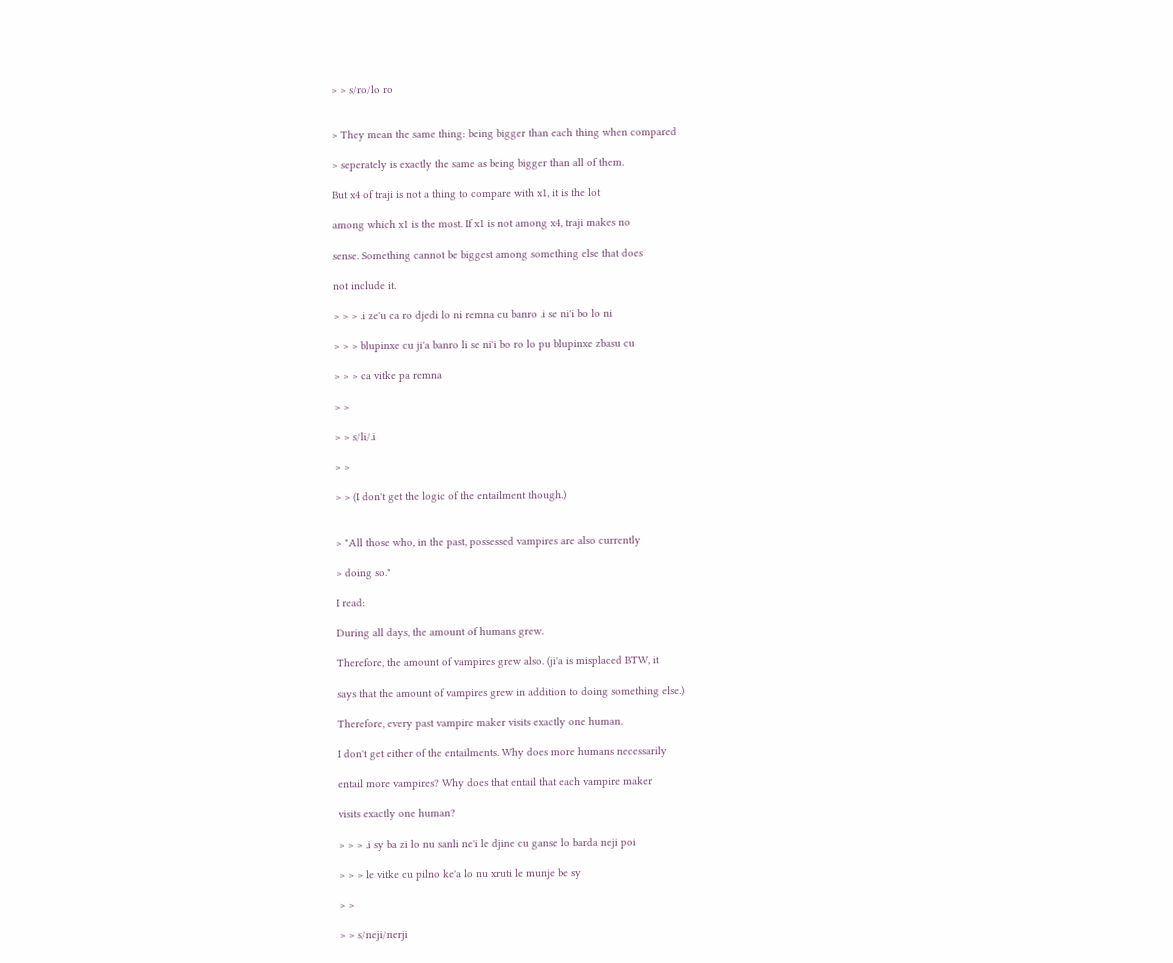> > s/ro/lo ro


> They mean the same thing: being bigger than each thing when compared

> seperately is exactly the same as being bigger than all of them.

But x4 of traji is not a thing to compare with x1, it is the lot

among which x1 is the most. If x1 is not among x4, traji makes no

sense. Something cannot be biggest among something else that does

not include it.

> > > .i ze'u ca ro djedi lo ni remna cu banro .i se ni'i bo lo ni

> > > blupinxe cu ji'a banro li se ni'i bo ro lo pu blupinxe zbasu cu

> > > ca vitke pa remna

> >

> > s/li/.i

> >

> > (I don't get the logic of the entailment though.)


> "All those who, in the past, possessed vampires are also currently

> doing so."

I read:

During all days, the amount of humans grew.

Therefore, the amount of vampires grew also. (ji'a is misplaced BTW, it

says that the amount of vampires grew in addition to doing something else.)

Therefore, every past vampire maker visits exactly one human.

I don't get either of the entailments. Why does more humans necessarily

entail more vampires? Why does that entail that each vampire maker

visits exactly one human?

> > > .i sy ba zi lo nu sanli ne'i le djine cu ganse lo barda neji poi

> > > le vitke cu pilno ke'a lo nu xruti le munje be sy

> >

> > s/neji/nerji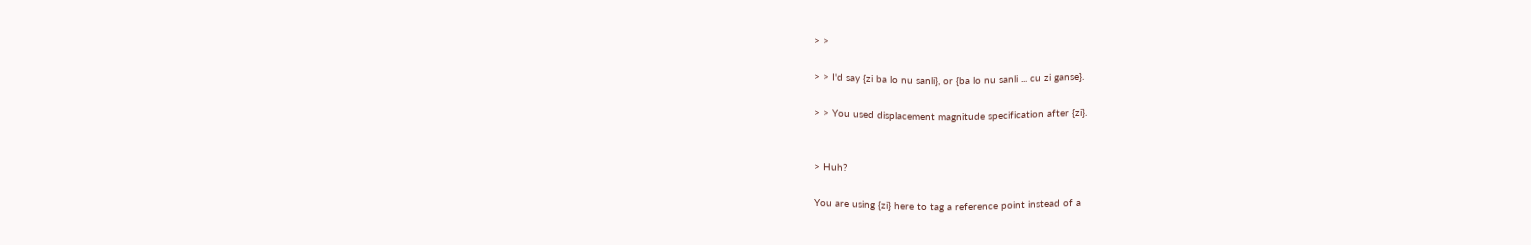> >

> > I'd say {zi ba lo nu sanli}, or {ba lo nu sanli ... cu zi ganse}.

> > You used displacement magnitude specification after {zi}.


> Huh?

You are using {zi} here to tag a reference point instead of a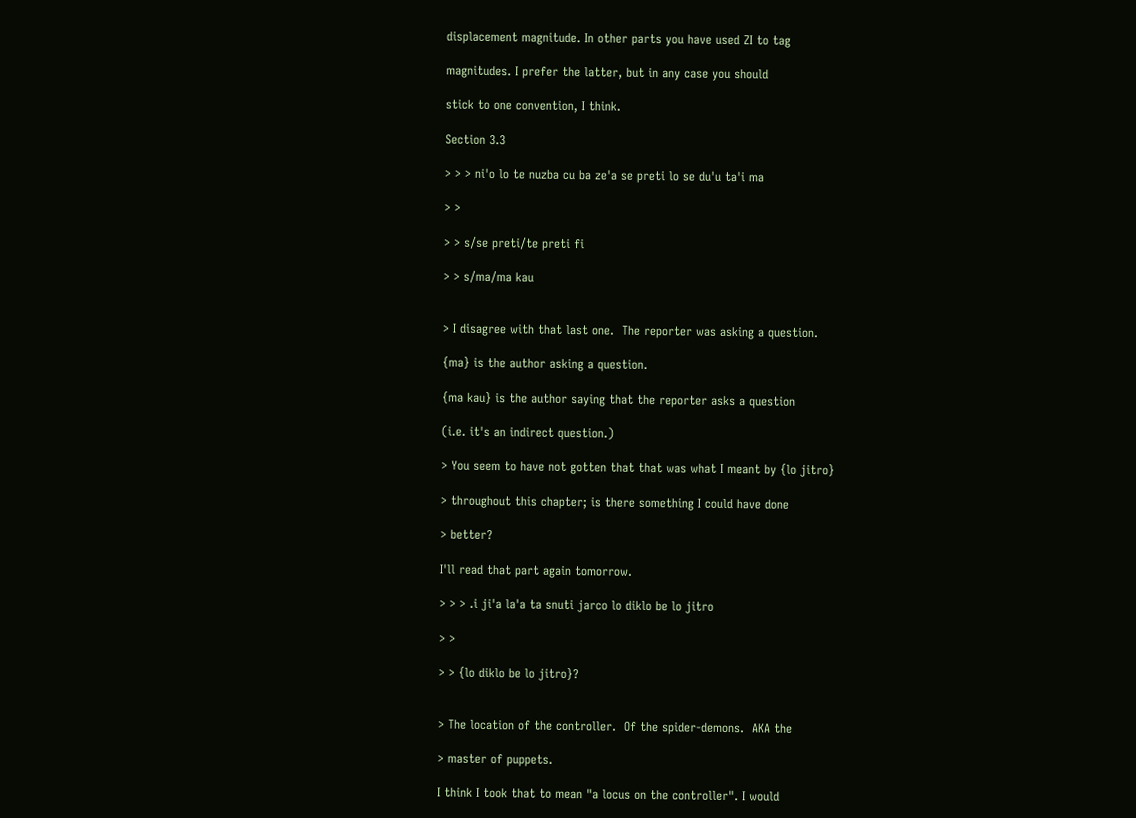displacement magnitude. In other parts you have used ZI to tag

magnitudes. I prefer the latter, but in any case you should

stick to one convention, I think.

Section 3.3

> > > ni'o lo te nuzba cu ba ze'a se preti lo se du'u ta'i ma

> >

> > s/se preti/te preti fi

> > s/ma/ma kau


> I disagree with that last one.  The reporter was asking a question.

{ma} is the author asking a question.

{ma kau} is the author saying that the reporter asks a question

(i.e. it's an indirect question.)

> You seem to have not gotten that that was what I meant by {lo jitro}

> throughout this chapter; is there something I could have done

> better?

I'll read that part again tomorrow.

> > > .i ji'a la'a ta snuti jarco lo diklo be lo jitro

> >

> > {lo diklo be lo jitro}?


> The location of the controller.  Of the spider-demons.  AKA the

> master of puppets.

I think I took that to mean "a locus on the controller". I would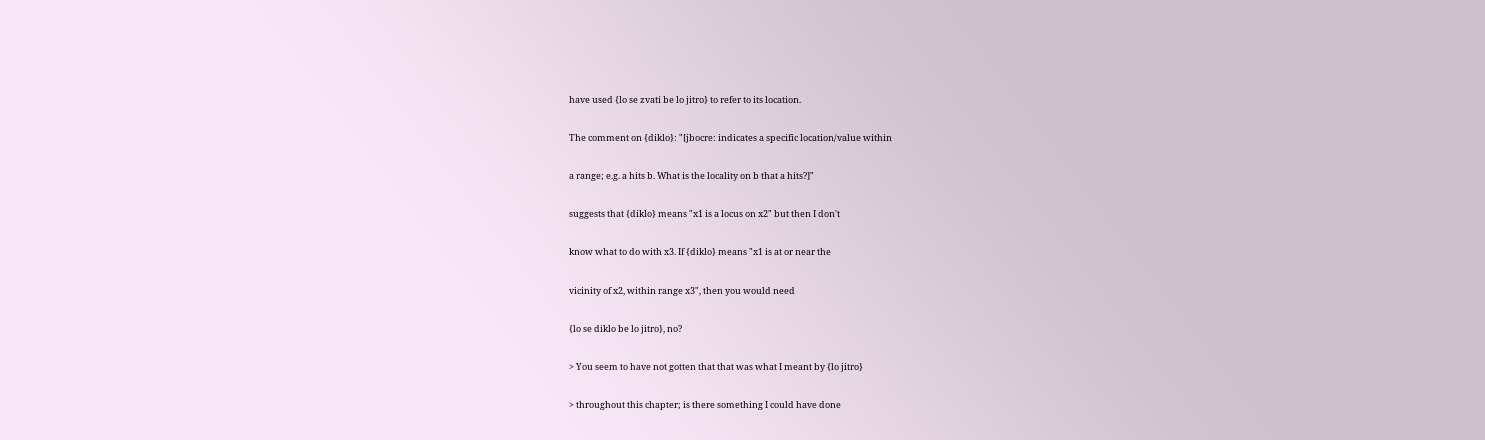have used {lo se zvati be lo jitro} to refer to its location.

The comment on {diklo}: "[jbocre: indicates a specific location/value within

a range; e.g. a hits b. What is the locality on b that a hits?]"

suggests that {diklo} means "x1 is a locus on x2" but then I don't

know what to do with x3. If {diklo} means "x1 is at or near the

vicinity of x2, within range x3", then you would need

{lo se diklo be lo jitro}, no?

> You seem to have not gotten that that was what I meant by {lo jitro}

> throughout this chapter; is there something I could have done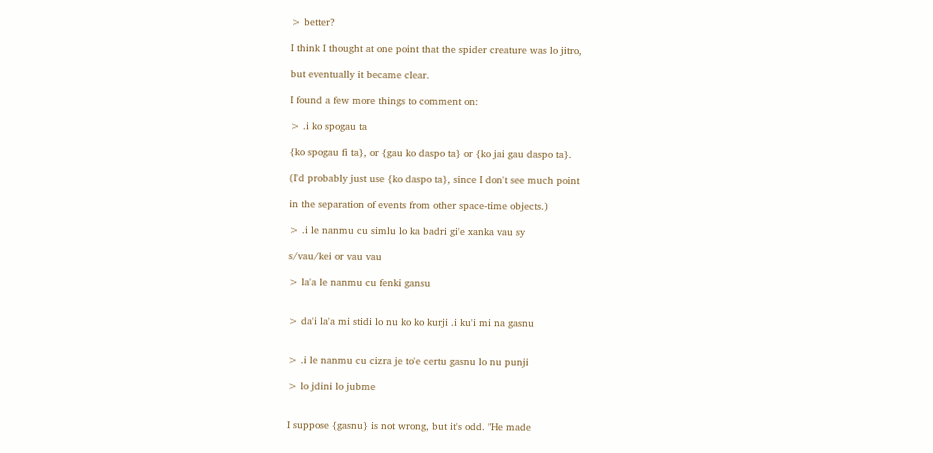> better?

I think I thought at one point that the spider creature was lo jitro,

but eventually it became clear.

I found a few more things to comment on:

> .i ko spogau ta

{ko spogau fi ta}, or {gau ko daspo ta} or {ko jai gau daspo ta}.

(I'd probably just use {ko daspo ta}, since I don't see much point

in the separation of events from other space-time objects.)

> .i le nanmu cu simlu lo ka badri gi'e xanka vau sy

s/vau/kei or vau vau

> la'a le nanmu cu fenki gansu


> da'i la'a mi stidi lo nu ko ko kurji .i ku'i mi na gasnu


> .i le nanmu cu cizra je to'e certu gasnu lo nu punji

> lo jdini lo jubme


I suppose {gasnu} is not wrong, but it's odd. "He made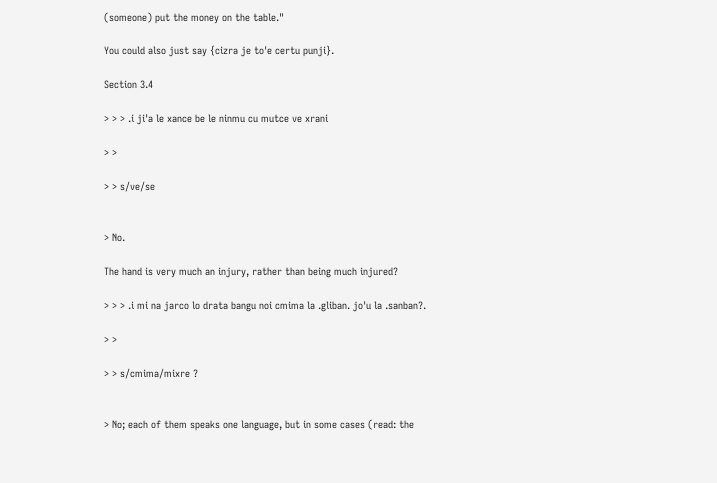(someone) put the money on the table."

You could also just say {cizra je to'e certu punji}.

Section 3.4

> > > .i ji'a le xance be le ninmu cu mutce ve xrani

> >

> > s/ve/se


> No.

The hand is very much an injury, rather than being much injured?

> > > .i mi na jarco lo drata bangu noi cmima la .gliban. jo'u la .sanban?.

> >

> > s/cmima/mixre ?


> No; each of them speaks one language, but in some cases (read: the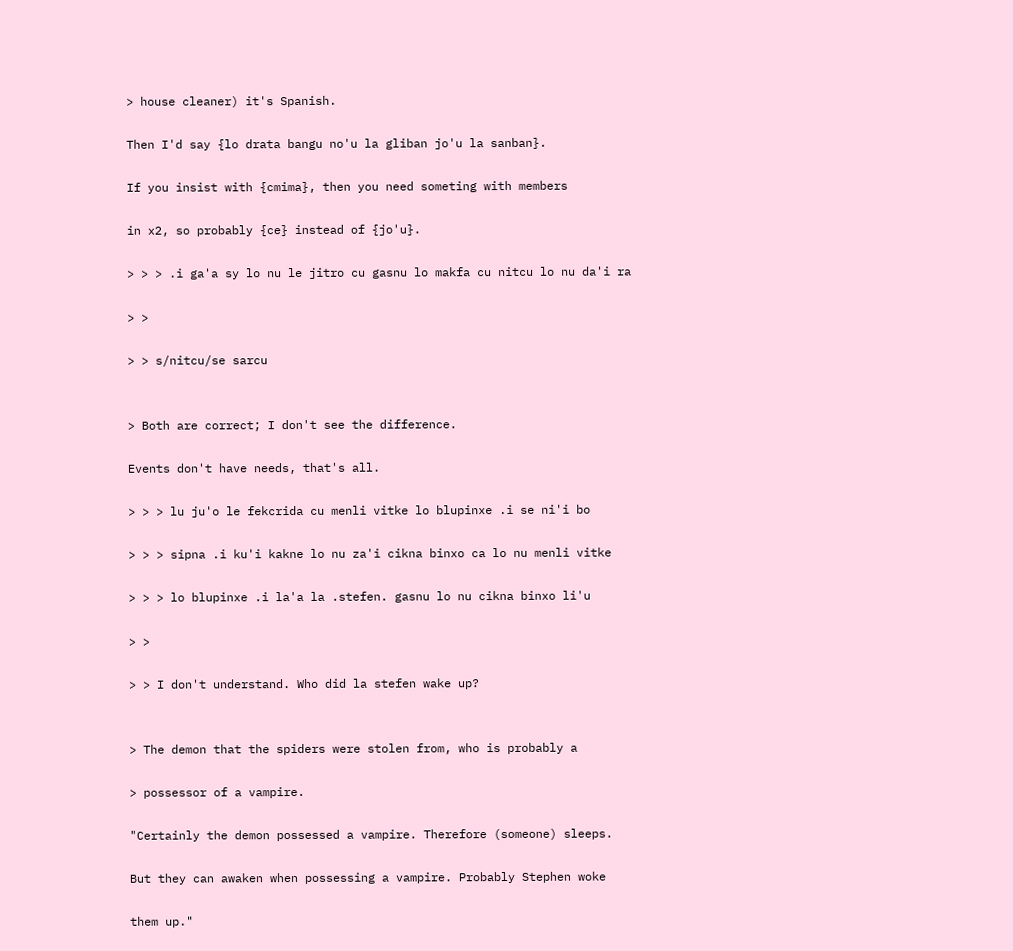> house cleaner) it's Spanish.

Then I'd say {lo drata bangu no'u la gliban jo'u la sanban}.

If you insist with {cmima}, then you need someting with members

in x2, so probably {ce} instead of {jo'u}.

> > > .i ga'a sy lo nu le jitro cu gasnu lo makfa cu nitcu lo nu da'i ra

> >

> > s/nitcu/se sarcu


> Both are correct; I don't see the difference.

Events don't have needs, that's all.

> > > lu ju'o le fekcrida cu menli vitke lo blupinxe .i se ni'i bo

> > > sipna .i ku'i kakne lo nu za'i cikna binxo ca lo nu menli vitke

> > > lo blupinxe .i la'a la .stefen. gasnu lo nu cikna binxo li'u

> >

> > I don't understand. Who did la stefen wake up?


> The demon that the spiders were stolen from, who is probably a

> possessor of a vampire.

"Certainly the demon possessed a vampire. Therefore (someone) sleeps.

But they can awaken when possessing a vampire. Probably Stephen woke

them up."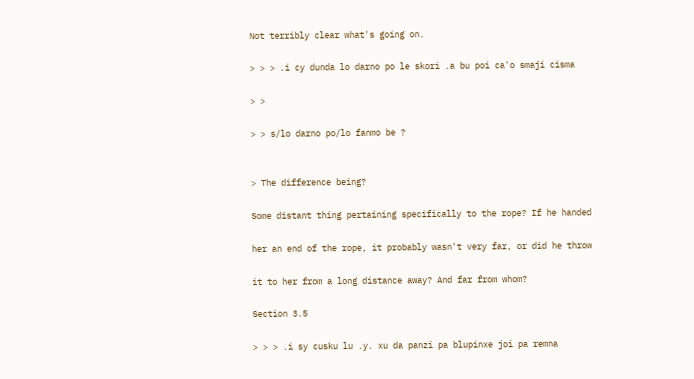Not terribly clear what's going on.

> > > .i cy dunda lo darno po le skori .a bu poi ca'o smaji cisma

> >

> > s/lo darno po/lo fanmo be ?


> The difference being?

Some distant thing pertaining specifically to the rope? If he handed

her an end of the rope, it probably wasn't very far, or did he throw

it to her from a long distance away? And far from whom?

Section 3.5

> > > .i sy cusku lu .y. xu da panzi pa blupinxe joi pa remna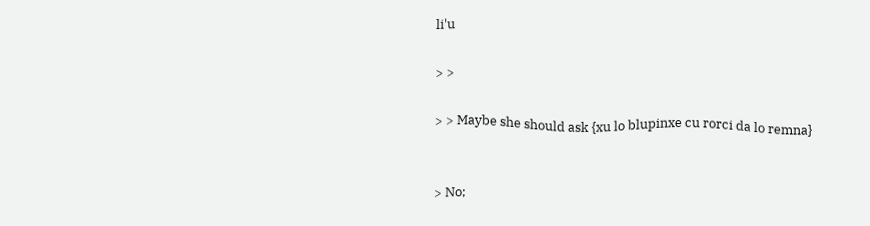li'u

> >

> > Maybe she should ask {xu lo blupinxe cu rorci da lo remna}


> No;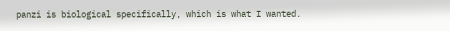panzi is biological specifically, which is what I wanted.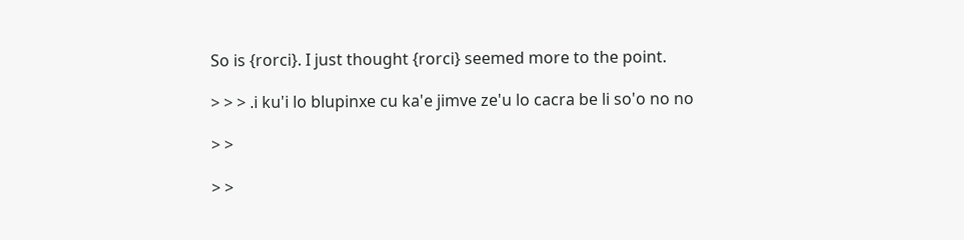So is {rorci}. I just thought {rorci} seemed more to the point.

> > > .i ku'i lo blupinxe cu ka'e jimve ze'u lo cacra be li so'o no no

> >

> >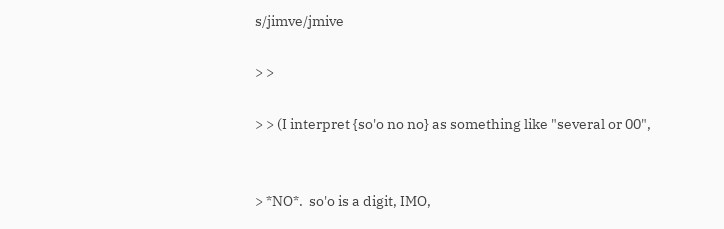s/jimve/jmive

> >

> > (I interpret {so'o no no} as something like "several or 00",


> *NO*.  so'o is a digit, IMO,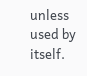unless used by itself.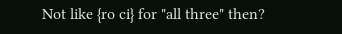Not like {ro ci} for "all three" then?